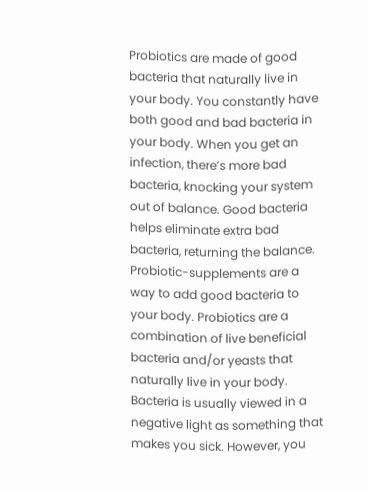Probiotics are made of good bacteria that naturally live in your body. You constantly have both good and bad bacteria in your body. When you get an infection, there’s more bad bacteria, knocking your system out of balance. Good bacteria helps eliminate extra bad bacteria, returning the balance. Probiotic-supplements are a way to add good bacteria to your body. Probiotics are a combination of live beneficial bacteria and/or yeasts that naturally live in your body. Bacteria is usually viewed in a negative light as something that makes you sick. However, you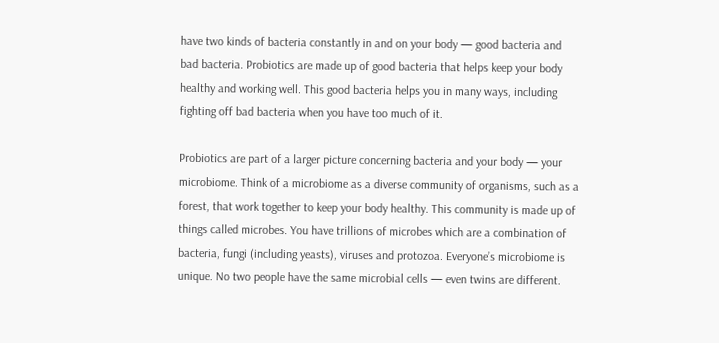have two kinds of bacteria constantly in and on your body — good bacteria and bad bacteria. Probiotics are made up of good bacteria that helps keep your body healthy and working well. This good bacteria helps you in many ways, including fighting off bad bacteria when you have too much of it.

Probiotics are part of a larger picture concerning bacteria and your body — your microbiome. Think of a microbiome as a diverse community of organisms, such as a forest, that work together to keep your body healthy. This community is made up of things called microbes. You have trillions of microbes which are a combination of bacteria, fungi (including yeasts), viruses and protozoa. Everyone’s microbiome is unique. No two people have the same microbial cells — even twins are different.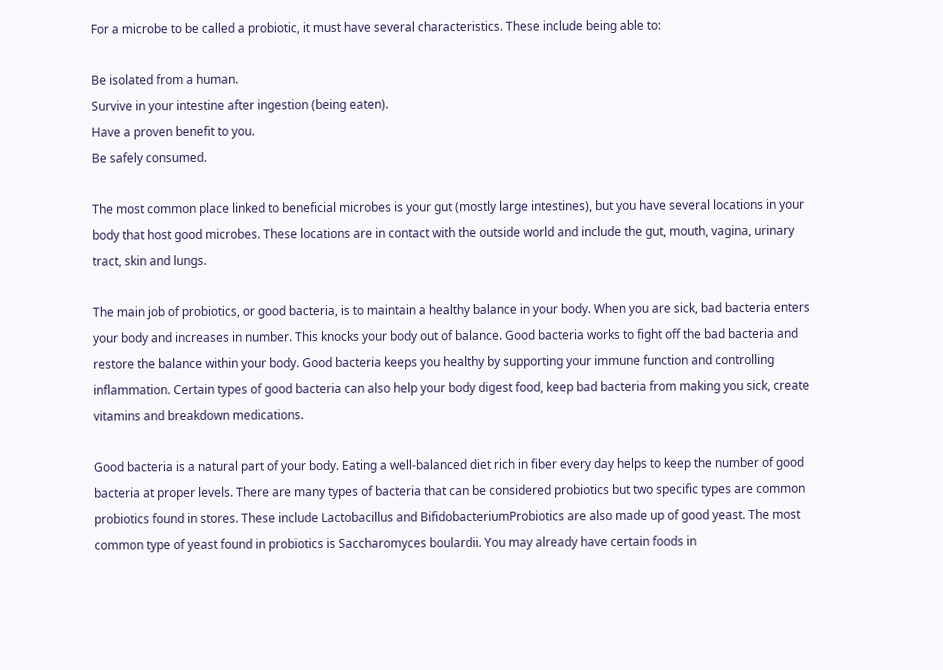For a microbe to be called a probiotic, it must have several characteristics. These include being able to:

Be isolated from a human.
Survive in your intestine after ingestion (being eaten).
Have a proven benefit to you.
Be safely consumed.

The most common place linked to beneficial microbes is your gut (mostly large intestines), but you have several locations in your body that host good microbes. These locations are in contact with the outside world and include the gut, mouth, vagina, urinary tract, skin and lungs.

The main job of probiotics, or good bacteria, is to maintain a healthy balance in your body. When you are sick, bad bacteria enters your body and increases in number. This knocks your body out of balance. Good bacteria works to fight off the bad bacteria and restore the balance within your body. Good bacteria keeps you healthy by supporting your immune function and controlling inflammation. Certain types of good bacteria can also help your body digest food, keep bad bacteria from making you sick, create vitamins and breakdown medications.

Good bacteria is a natural part of your body. Eating a well-balanced diet rich in fiber every day helps to keep the number of good bacteria at proper levels. There are many types of bacteria that can be considered probiotics but two specific types are common probiotics found in stores. These include Lactobacillus and BifidobacteriumProbiotics are also made up of good yeast. The most common type of yeast found in probiotics is Saccharomyces boulardii. You may already have certain foods in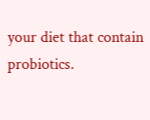your diet that contain probiotics.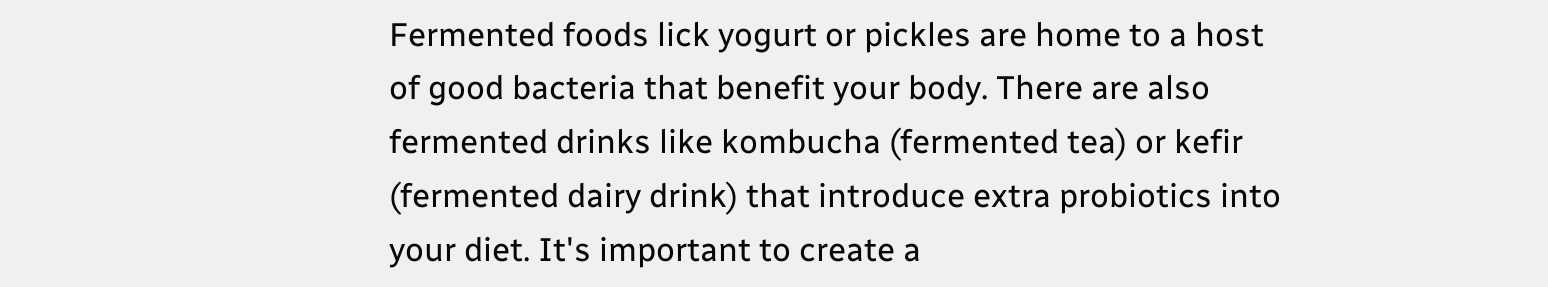Fermented foods lick yogurt or pickles are home to a host of good bacteria that benefit your body. There are also fermented drinks like kombucha (fermented tea) or kefir (fermented dairy drink) that introduce extra probiotics into your diet. It's important to create a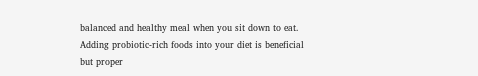balanced and healthy meal when you sit down to eat. Adding probiotic-rich foods into your diet is beneficial but proper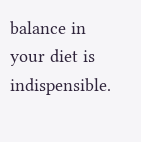balance in your diet is indispensible.